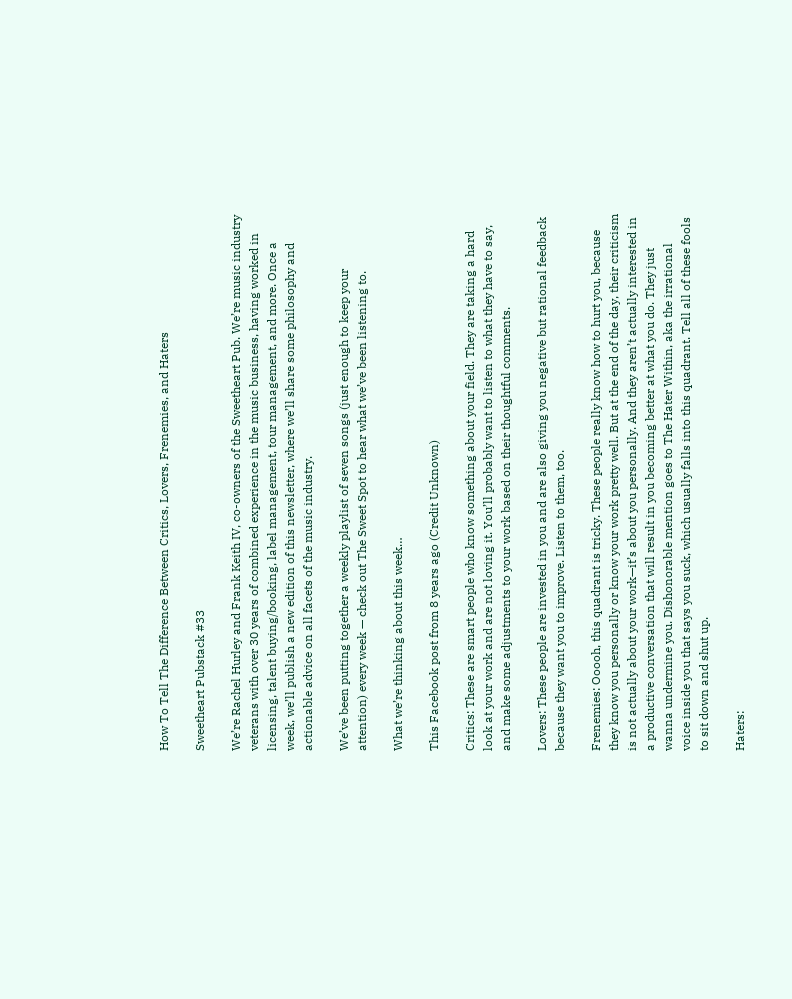How To Tell The Difference Between Critics, Lovers, Frenemies, and Haters

Sweetheart Pubstack #33

We’re Rachel Hurley and Frank Keith IV, co-owners of the Sweetheart Pub. We’re music industry veterans with over 30 years of combined experience in the music business, having worked in licensing, talent buying/booking, label management, tour management, and more. Once a week, we’ll publish a new edition of this newsletter, where we’ll share some philosophy and actionable advice on all facets of the music industry.

We’ve been putting together a weekly playlist of seven songs (just enough to keep your attention) every week — check out The Sweet Spot to hear what we’ve been listening to.

What we’re thinking about this week…

This Facebook post from 8 years ago (Credit Unknown)

Critics: These are smart people who know something about your field. They are taking a hard look at your work and are not loving it. You’ll probably want to listen to what they have to say, and make some adjustments to your work based on their thoughtful comments.

Lovers: These people are invested in you and are also giving you negative but rational feedback because they want you to improve. Listen to them, too.

Frenemies: Ooooh, this quadrant is tricky. These people really know how to hurt you, because they know you personally or know your work pretty well. But at the end of the day, their criticism is not actually about your work—it’s about you personally. And they aren’t actually interested in a productive conversation that will result in you becoming better at what you do. They just wanna undermine you. Dishonorable mention goes to The Hater Within, aka the irrational voice inside you that says you suck, which usually falls into this quadrant. Tell all of these fools to sit down and shut up.

Haters: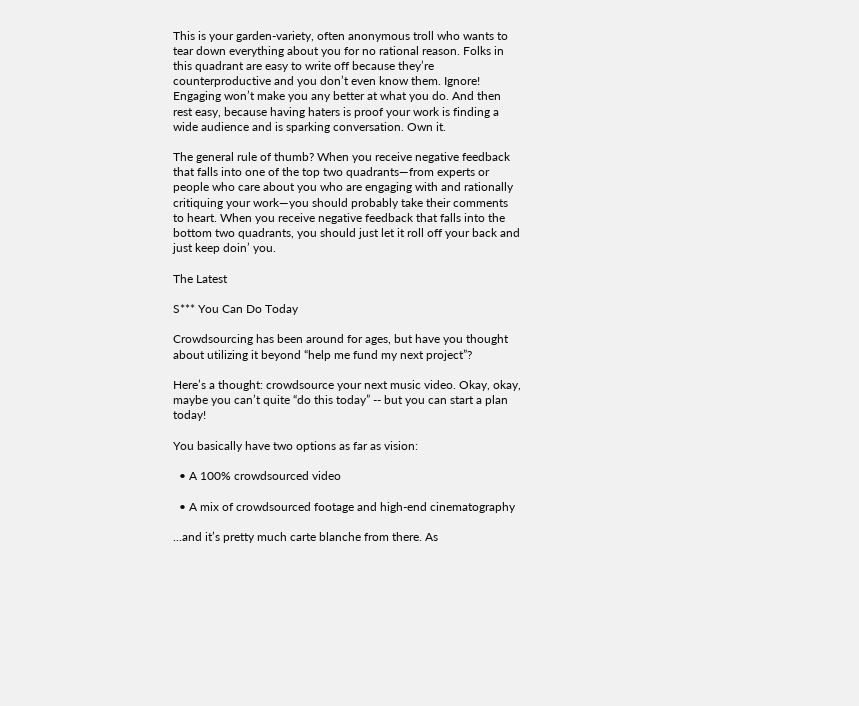This is your garden-variety, often anonymous troll who wants to tear down everything about you for no rational reason. Folks in this quadrant are easy to write off because they’re counterproductive and you don’t even know them. Ignore! Engaging won’t make you any better at what you do. And then rest easy, because having haters is proof your work is finding a wide audience and is sparking conversation. Own it.

The general rule of thumb? When you receive negative feedback that falls into one of the top two quadrants—from experts or people who care about you who are engaging with and rationally critiquing your work—you should probably take their comments to heart. When you receive negative feedback that falls into the bottom two quadrants, you should just let it roll off your back and just keep doin’ you.

The Latest

S*** You Can Do Today

Crowdsourcing has been around for ages, but have you thought about utilizing it beyond “help me fund my next project”?

Here’s a thought: crowdsource your next music video. Okay, okay, maybe you can’t quite “do this today” -- but you can start a plan today!

You basically have two options as far as vision:

  • A 100% crowdsourced video

  • A mix of crowdsourced footage and high-end cinematography

...and it’s pretty much carte blanche from there. As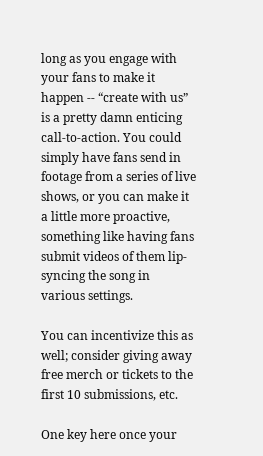long as you engage with your fans to make it happen -- “create with us” is a pretty damn enticing call-to-action. You could simply have fans send in footage from a series of live shows, or you can make it a little more proactive, something like having fans submit videos of them lip-syncing the song in various settings.

You can incentivize this as well; consider giving away free merch or tickets to the first 10 submissions, etc.

One key here once your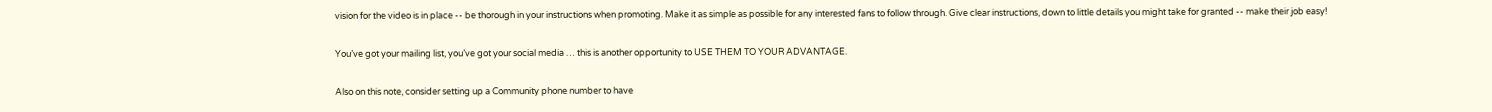vision for the video is in place -- be thorough in your instructions when promoting. Make it as simple as possible for any interested fans to follow through. Give clear instructions, down to little details you might take for granted -- make their job easy!

You’ve got your mailing list, you’ve got your social media … this is another opportunity to USE THEM TO YOUR ADVANTAGE.

Also on this note, consider setting up a Community phone number to have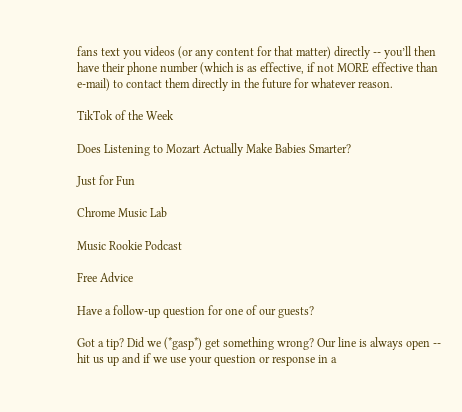fans text you videos (or any content for that matter) directly -- you’ll then have their phone number (which is as effective, if not MORE effective than e-mail) to contact them directly in the future for whatever reason.

TikTok of the Week

Does Listening to Mozart Actually Make Babies Smarter?

Just for Fun

Chrome Music Lab

Music Rookie Podcast

Free Advice

Have a follow-up question for one of our guests?

Got a tip? Did we (*gasp*) get something wrong? Our line is always open -- hit us up and if we use your question or response in a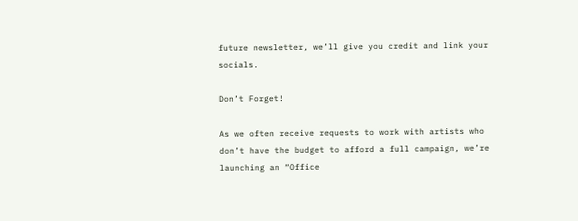future newsletter, we’ll give you credit and link your socials.

Don’t Forget!

As we often receive requests to work with artists who don’t have the budget to afford a full campaign, we’re launching an “Office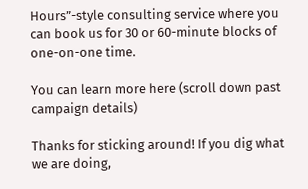Hours”-style consulting service where you can book us for 30 or 60-minute blocks of one-on-one time.

You can learn more here (scroll down past campaign details)

Thanks for sticking around! If you dig what we are doing,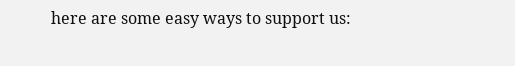here are some easy ways to support us: